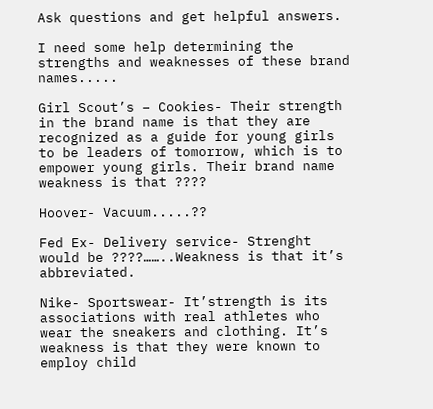Ask questions and get helpful answers.

I need some help determining the strengths and weaknesses of these brand names.....

Girl Scout’s – Cookies- Their strength in the brand name is that they are recognized as a guide for young girls to be leaders of tomorrow, which is to empower young girls. Their brand name weakness is that ????

Hoover- Vacuum.....??

Fed Ex- Delivery service- Strenght would be ????……..Weakness is that it’s abbreviated.

Nike- Sportswear- It’strength is its associations with real athletes who wear the sneakers and clothing. It’s weakness is that they were known to employ child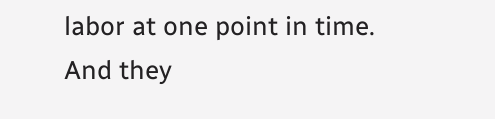labor at one point in time. And they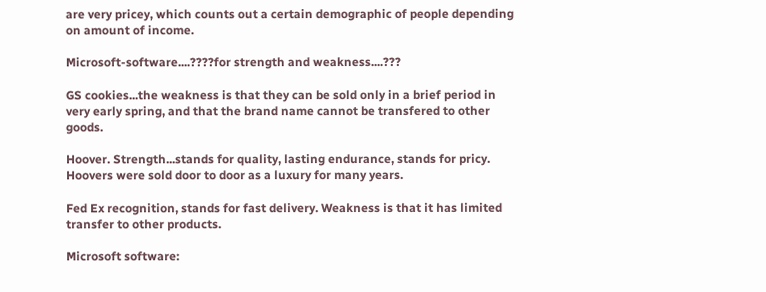are very pricey, which counts out a certain demographic of people depending on amount of income.

Microsoft-software....????for strength and weakness....???

GS cookies...the weakness is that they can be sold only in a brief period in very early spring, and that the brand name cannot be transfered to other goods.

Hoover. Strength...stands for quality, lasting endurance, stands for pricy. Hoovers were sold door to door as a luxury for many years.

Fed Ex recognition, stands for fast delivery. Weakness is that it has limited transfer to other products.

Microsoft software: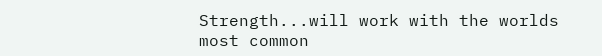Strength...will work with the worlds most common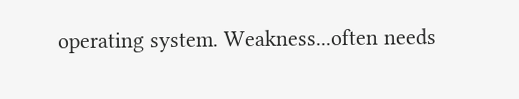operating system. Weakness...often needs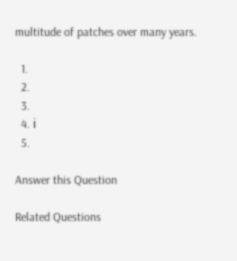multitude of patches over many years.

  1.
  2.
  3.
  4. ℹ
  5.

Answer this Question

Related Questions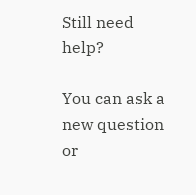Still need help?

You can ask a new question or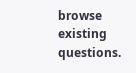browse existing questions.